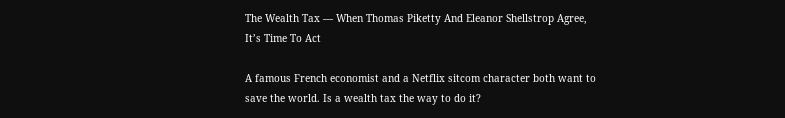The Wealth Tax — When Thomas Piketty And Eleanor Shellstrop Agree, It’s Time To Act

A famous French economist and a Netflix sitcom character both want to save the world. Is a wealth tax the way to do it?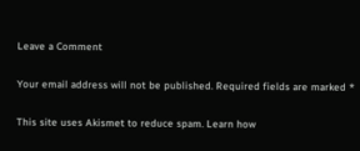Leave a Comment

Your email address will not be published. Required fields are marked *

This site uses Akismet to reduce spam. Learn how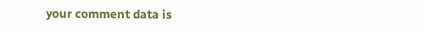your comment data is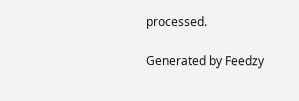processed.

Generated by Feedzy